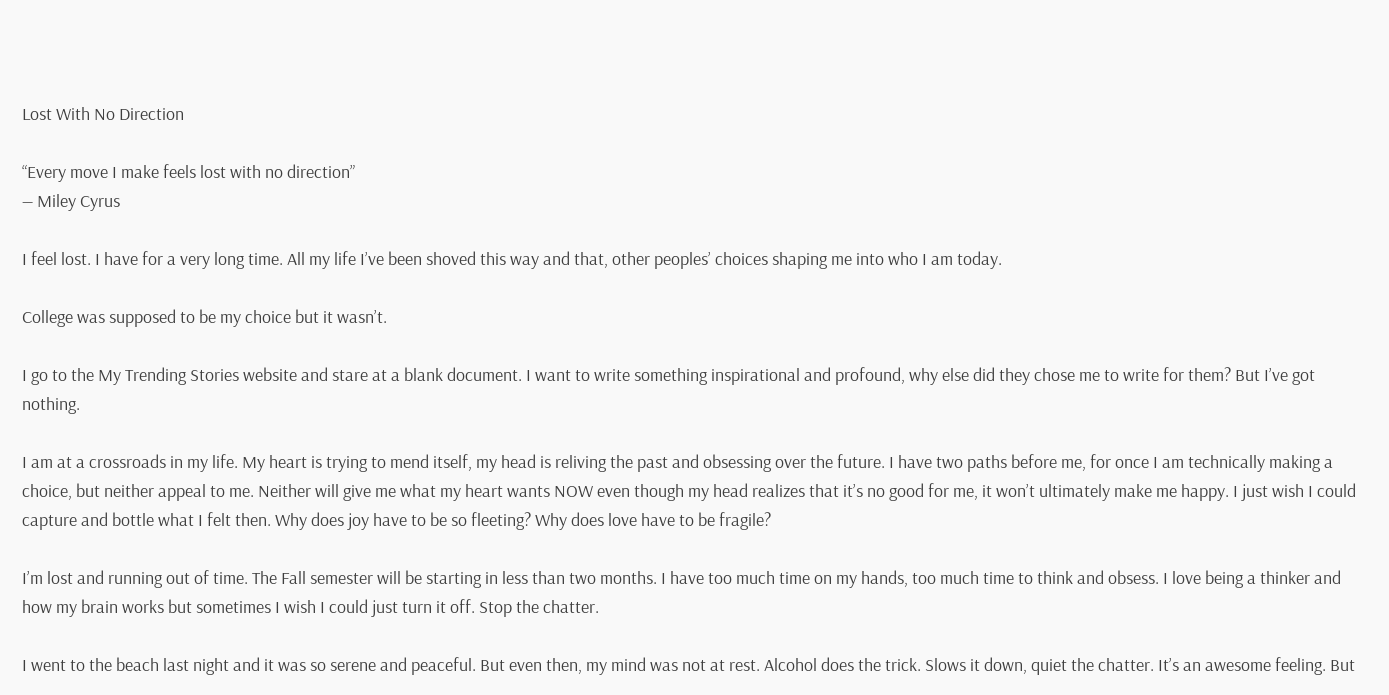Lost With No Direction

“Every move I make feels lost with no direction”
― Miley Cyrus

I feel lost. I have for a very long time. All my life I’ve been shoved this way and that, other peoples’ choices shaping me into who I am today.

College was supposed to be my choice but it wasn’t.

I go to the My Trending Stories website and stare at a blank document. I want to write something inspirational and profound, why else did they chose me to write for them? But I’ve got nothing.

I am at a crossroads in my life. My heart is trying to mend itself, my head is reliving the past and obsessing over the future. I have two paths before me, for once I am technically making a choice, but neither appeal to me. Neither will give me what my heart wants NOW even though my head realizes that it’s no good for me, it won’t ultimately make me happy. I just wish I could capture and bottle what I felt then. Why does joy have to be so fleeting? Why does love have to be fragile?

I’m lost and running out of time. The Fall semester will be starting in less than two months. I have too much time on my hands, too much time to think and obsess. I love being a thinker and how my brain works but sometimes I wish I could just turn it off. Stop the chatter.

I went to the beach last night and it was so serene and peaceful. But even then, my mind was not at rest. Alcohol does the trick. Slows it down, quiet the chatter. It’s an awesome feeling. But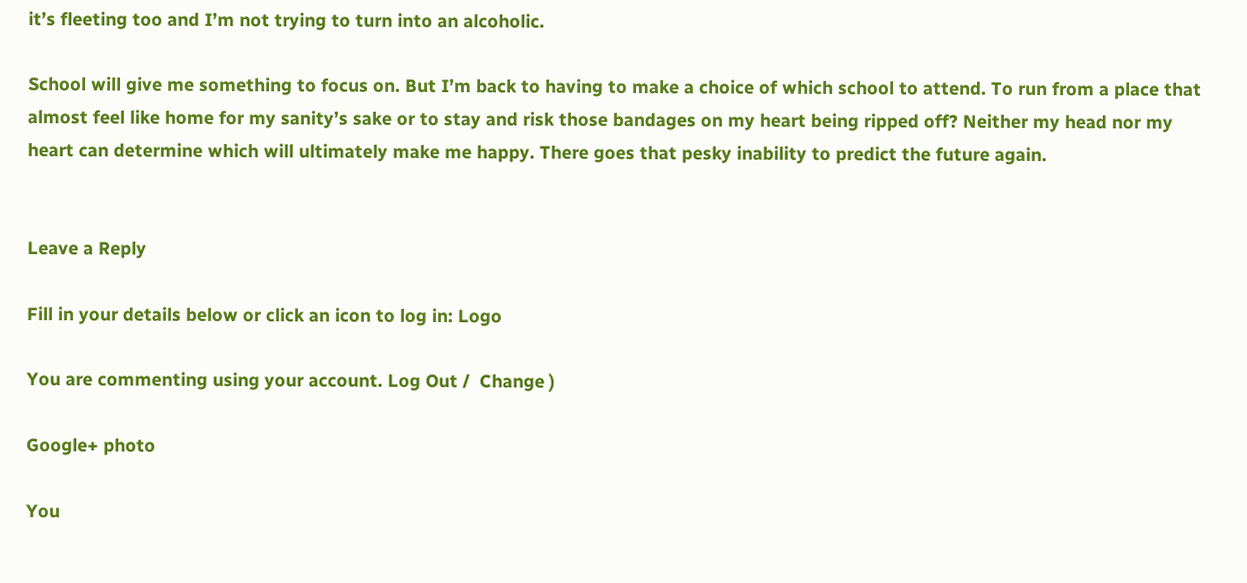it’s fleeting too and I’m not trying to turn into an alcoholic.

School will give me something to focus on. But I’m back to having to make a choice of which school to attend. To run from a place that almost feel like home for my sanity’s sake or to stay and risk those bandages on my heart being ripped off? Neither my head nor my heart can determine which will ultimately make me happy. There goes that pesky inability to predict the future again.


Leave a Reply

Fill in your details below or click an icon to log in: Logo

You are commenting using your account. Log Out /  Change )

Google+ photo

You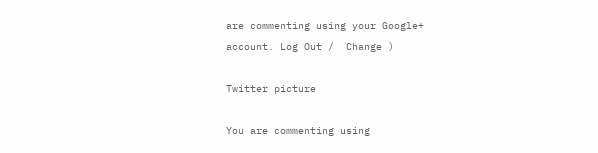are commenting using your Google+ account. Log Out /  Change )

Twitter picture

You are commenting using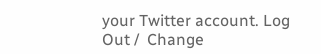your Twitter account. Log Out /  Change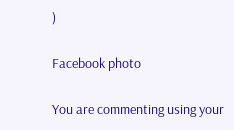)

Facebook photo

You are commenting using your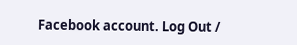Facebook account. Log Out /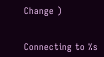Change )


Connecting to %s